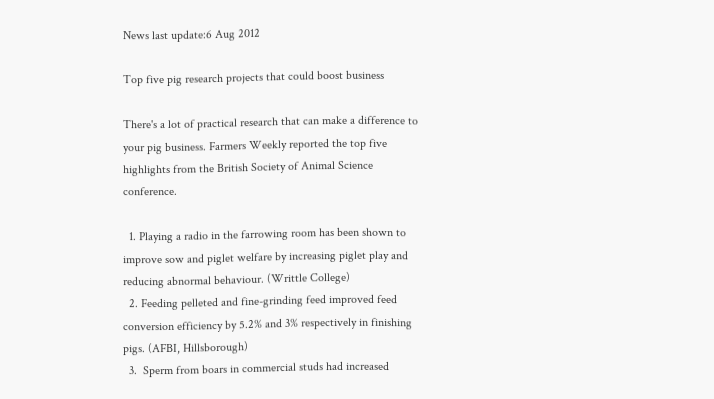News last update:6 Aug 2012

Top five pig research projects that could boost business

There's a lot of practical research that can make a difference to your pig business. Farmers Weekly reported the top five highlights from the British Society of Animal Science conference.

  1. Playing a radio in the farrowing room has been shown to improve sow and piglet welfare by increasing piglet play and reducing abnormal behaviour. (Writtle College)
  2. Feeding pelleted and fine-grinding feed improved feed conversion efficiency by 5.2% and 3% respectively in finishing pigs. (AFBI, Hillsborough)
  3.  Sperm from boars in commercial studs had increased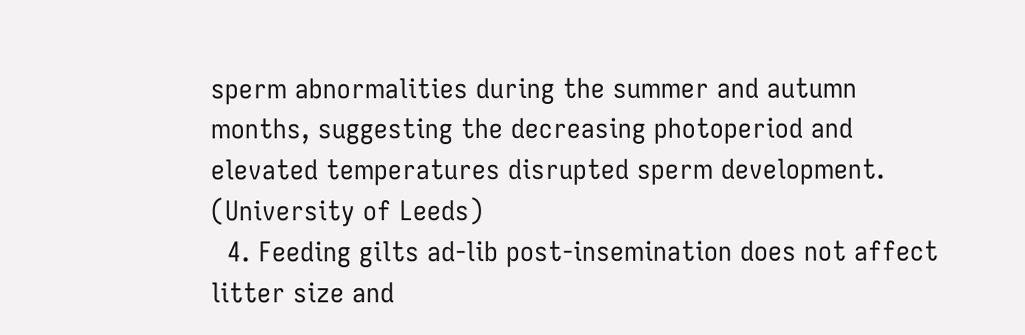sperm abnormalities during the summer and autumn months, suggesting the decreasing photoperiod and elevated temperatures disrupted sperm development. (University of Leeds)
  4. Feeding gilts ad-lib post-insemination does not affect litter size and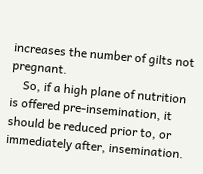increases the number of gilts not pregnant.
    So, if a high plane of nutrition is offered pre-insemination, it should be reduced prior to, or immediately after, insemination.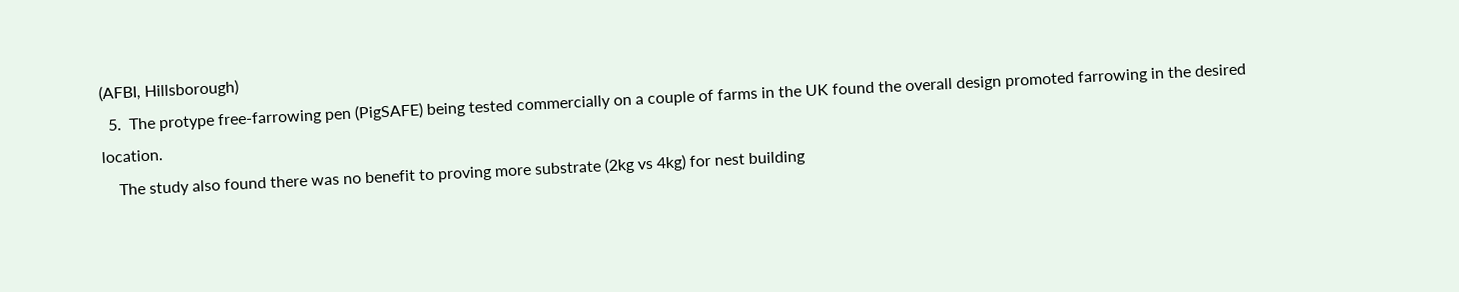(AFBI, Hillsborough)
  5.  The protype free-farrowing pen (PigSAFE) being tested commercially on a couple of farms in the UK found the overall design promoted farrowing in the desired location.
    The study also found there was no benefit to proving more substrate (2kg vs 4kg) for nest building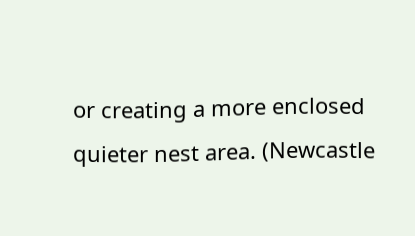or creating a more enclosed quieter nest area. (Newcastle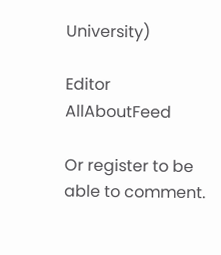University)

Editor AllAboutFeed

Or register to be able to comment.